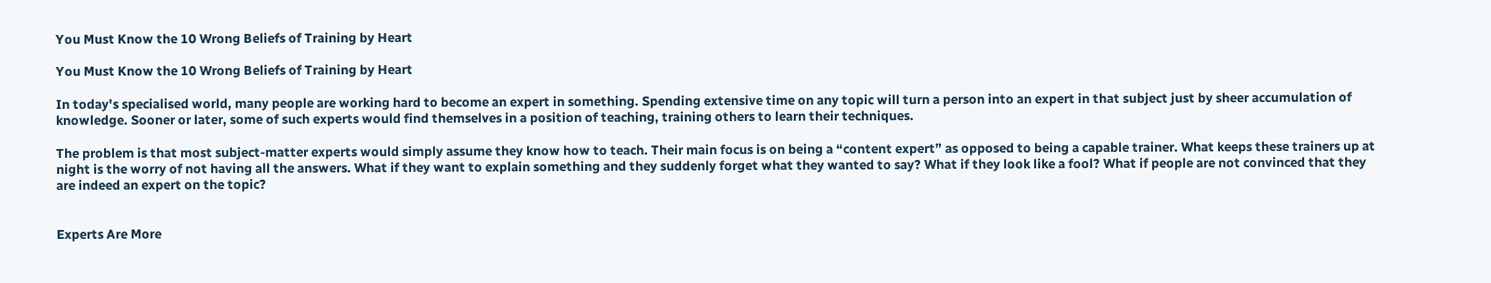You Must Know the 10 Wrong Beliefs of Training by Heart

You Must Know the 10 Wrong Beliefs of Training by Heart

In today's specialised world, many people are working hard to become an expert in something. Spending extensive time on any topic will turn a person into an expert in that subject just by sheer accumulation of knowledge. Sooner or later, some of such experts would find themselves in a position of teaching, training others to learn their techniques.

The problem is that most subject-matter experts would simply assume they know how to teach. Their main focus is on being a “content expert” as opposed to being a capable trainer. What keeps these trainers up at night is the worry of not having all the answers. What if they want to explain something and they suddenly forget what they wanted to say? What if they look like a fool? What if people are not convinced that they are indeed an expert on the topic?


Experts Are More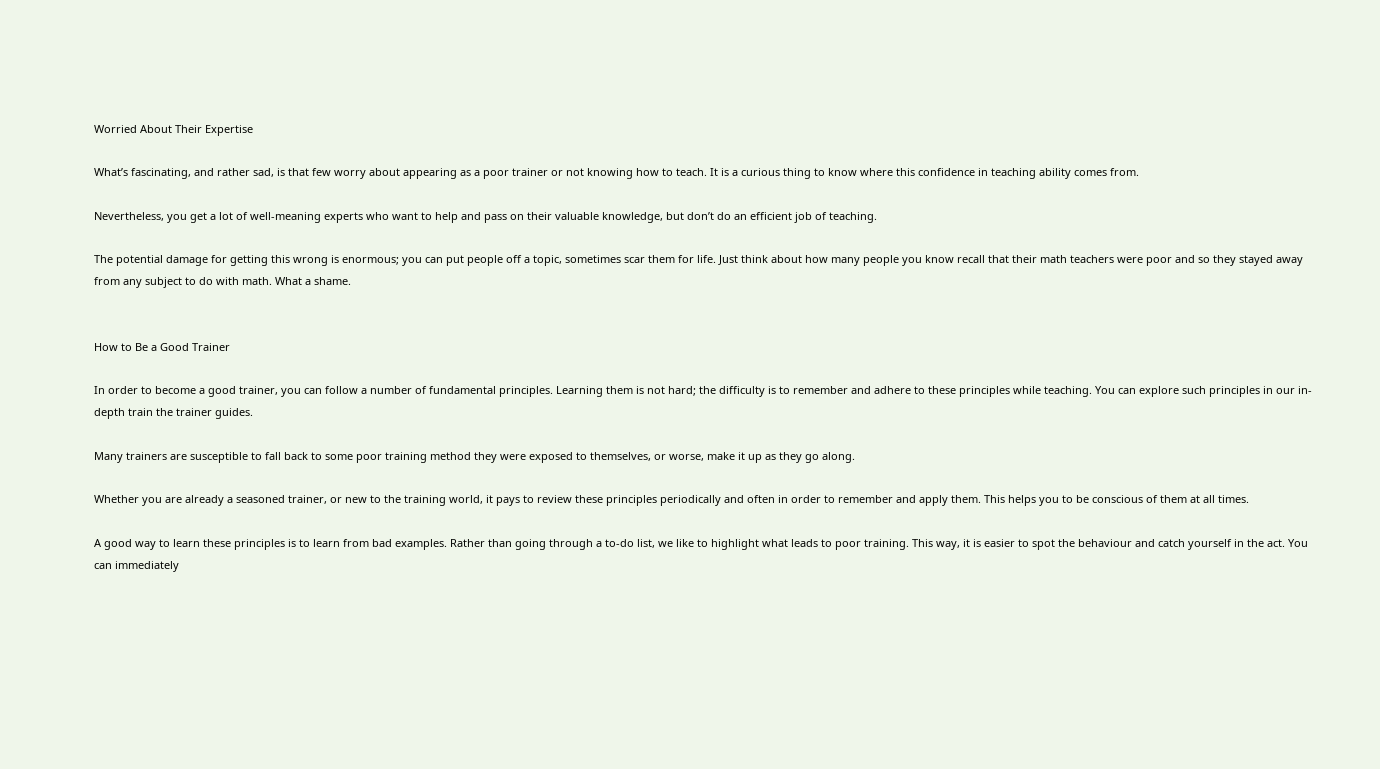Worried About Their Expertise

What’s fascinating, and rather sad, is that few worry about appearing as a poor trainer or not knowing how to teach. It is a curious thing to know where this confidence in teaching ability comes from.

Nevertheless, you get a lot of well-meaning experts who want to help and pass on their valuable knowledge, but don’t do an efficient job of teaching.

The potential damage for getting this wrong is enormous; you can put people off a topic, sometimes scar them for life. Just think about how many people you know recall that their math teachers were poor and so they stayed away from any subject to do with math. What a shame.


How to Be a Good Trainer

In order to become a good trainer, you can follow a number of fundamental principles. Learning them is not hard; the difficulty is to remember and adhere to these principles while teaching. You can explore such principles in our in-depth train the trainer guides.

Many trainers are susceptible to fall back to some poor training method they were exposed to themselves, or worse, make it up as they go along.

Whether you are already a seasoned trainer, or new to the training world, it pays to review these principles periodically and often in order to remember and apply them. This helps you to be conscious of them at all times.

A good way to learn these principles is to learn from bad examples. Rather than going through a to-do list, we like to highlight what leads to poor training. This way, it is easier to spot the behaviour and catch yourself in the act. You can immediately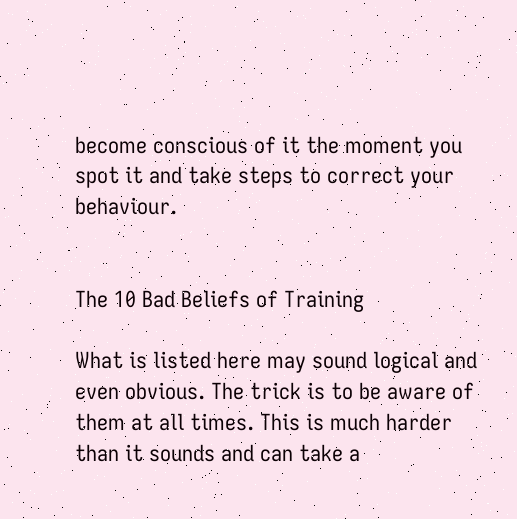become conscious of it the moment you spot it and take steps to correct your behaviour.


The 10 Bad Beliefs of Training

What is listed here may sound logical and even obvious. The trick is to be aware of them at all times. This is much harder than it sounds and can take a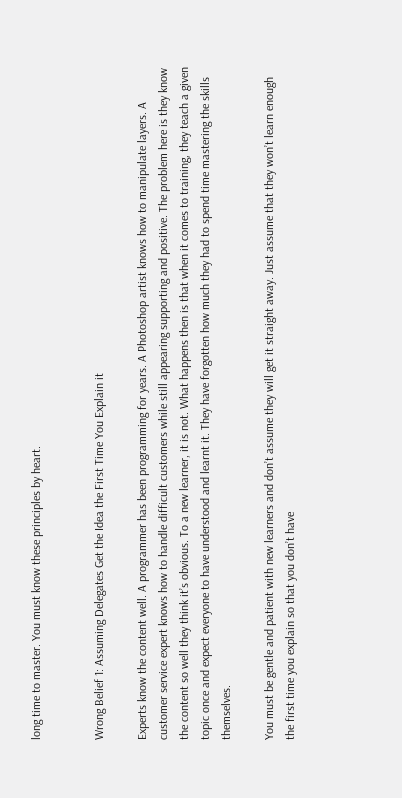long time to master. You must know these principles by heart.


Wrong Belief 1: Assuming Delegates Get the Idea the First Time You Explain it

Experts know the content well. A programmer has been programming for years. A Photoshop artist knows how to manipulate layers. A customer service expert knows how to handle difficult customers while still appearing supporting and positive. The problem here is they know the content so well they think it’s obvious. To a new learner, it is not. What happens then is that when it comes to training, they teach a given topic once and expect everyone to have understood and learnt it. They have forgotten how much they had to spend time mastering the skills themselves.

You must be gentle and patient with new learners and don’t assume they will get it straight away. Just assume that they won’t learn enough the first time you explain so that you don’t have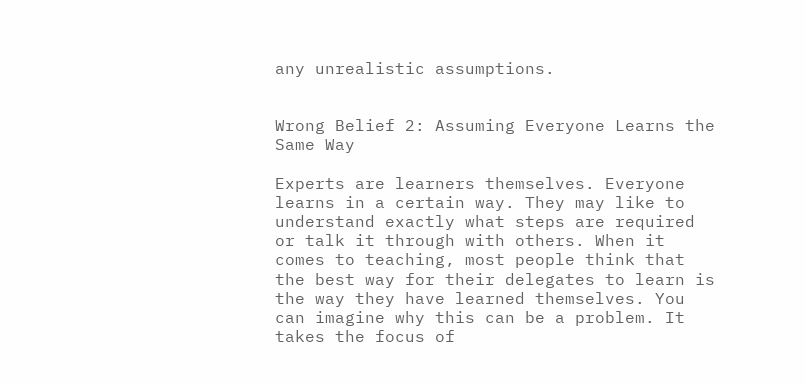any unrealistic assumptions.


Wrong Belief 2: Assuming Everyone Learns the Same Way

Experts are learners themselves. Everyone learns in a certain way. They may like to understand exactly what steps are required or talk it through with others. When it comes to teaching, most people think that the best way for their delegates to learn is the way they have learned themselves. You can imagine why this can be a problem. It takes the focus of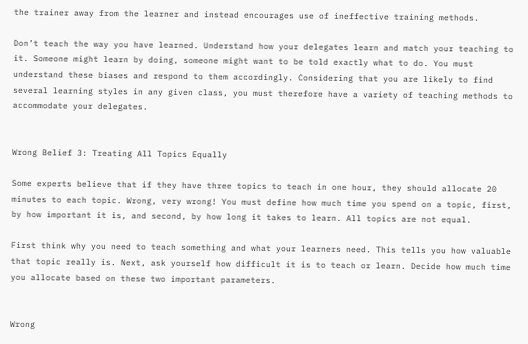the trainer away from the learner and instead encourages use of ineffective training methods.

Don’t teach the way you have learned. Understand how your delegates learn and match your teaching to it. Someone might learn by doing, someone might want to be told exactly what to do. You must understand these biases and respond to them accordingly. Considering that you are likely to find several learning styles in any given class, you must therefore have a variety of teaching methods to accommodate your delegates.


Wrong Belief 3: Treating All Topics Equally

Some experts believe that if they have three topics to teach in one hour, they should allocate 20 minutes to each topic. Wrong, very wrong! You must define how much time you spend on a topic, first, by how important it is, and second, by how long it takes to learn. All topics are not equal.

First think why you need to teach something and what your learners need. This tells you how valuable that topic really is. Next, ask yourself how difficult it is to teach or learn. Decide how much time you allocate based on these two important parameters.


Wrong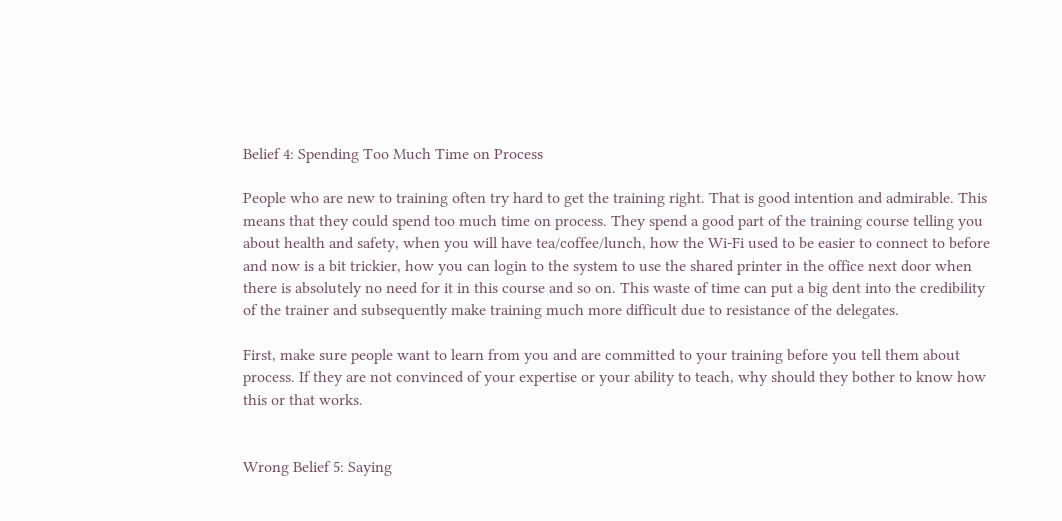Belief 4: Spending Too Much Time on Process

People who are new to training often try hard to get the training right. That is good intention and admirable. This means that they could spend too much time on process. They spend a good part of the training course telling you about health and safety, when you will have tea/coffee/lunch, how the Wi-Fi used to be easier to connect to before and now is a bit trickier, how you can login to the system to use the shared printer in the office next door when there is absolutely no need for it in this course and so on. This waste of time can put a big dent into the credibility of the trainer and subsequently make training much more difficult due to resistance of the delegates.

First, make sure people want to learn from you and are committed to your training before you tell them about process. If they are not convinced of your expertise or your ability to teach, why should they bother to know how this or that works.


Wrong Belief 5: Saying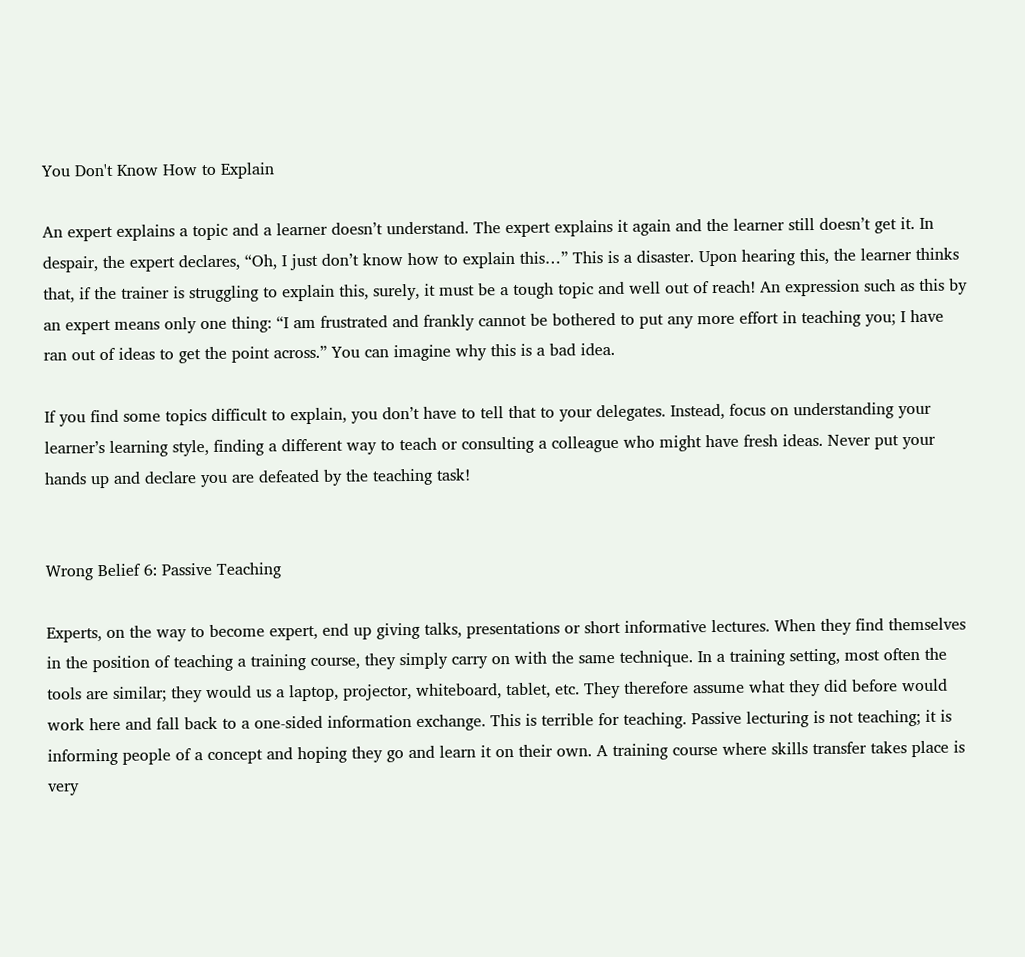You Don't Know How to Explain

An expert explains a topic and a learner doesn’t understand. The expert explains it again and the learner still doesn’t get it. In despair, the expert declares, “Oh, I just don’t know how to explain this…” This is a disaster. Upon hearing this, the learner thinks that, if the trainer is struggling to explain this, surely, it must be a tough topic and well out of reach! An expression such as this by an expert means only one thing: “I am frustrated and frankly cannot be bothered to put any more effort in teaching you; I have ran out of ideas to get the point across.” You can imagine why this is a bad idea.

If you find some topics difficult to explain, you don’t have to tell that to your delegates. Instead, focus on understanding your learner’s learning style, finding a different way to teach or consulting a colleague who might have fresh ideas. Never put your hands up and declare you are defeated by the teaching task!


Wrong Belief 6: Passive Teaching

Experts, on the way to become expert, end up giving talks, presentations or short informative lectures. When they find themselves in the position of teaching a training course, they simply carry on with the same technique. In a training setting, most often the tools are similar; they would us a laptop, projector, whiteboard, tablet, etc. They therefore assume what they did before would work here and fall back to a one-sided information exchange. This is terrible for teaching. Passive lecturing is not teaching; it is informing people of a concept and hoping they go and learn it on their own. A training course where skills transfer takes place is very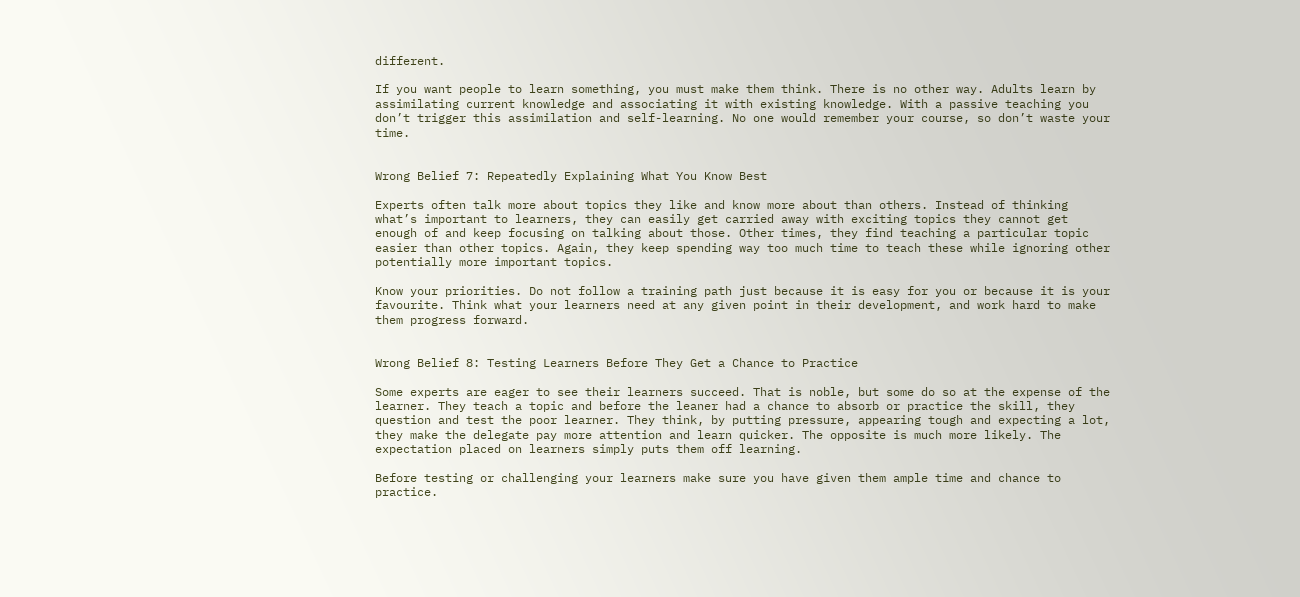different.

If you want people to learn something, you must make them think. There is no other way. Adults learn by assimilating current knowledge and associating it with existing knowledge. With a passive teaching you don’t trigger this assimilation and self-learning. No one would remember your course, so don’t waste your time.


Wrong Belief 7: Repeatedly Explaining What You Know Best

Experts often talk more about topics they like and know more about than others. Instead of thinking what’s important to learners, they can easily get carried away with exciting topics they cannot get enough of and keep focusing on talking about those. Other times, they find teaching a particular topic easier than other topics. Again, they keep spending way too much time to teach these while ignoring other potentially more important topics.

Know your priorities. Do not follow a training path just because it is easy for you or because it is your favourite. Think what your learners need at any given point in their development, and work hard to make them progress forward.


Wrong Belief 8: Testing Learners Before They Get a Chance to Practice

Some experts are eager to see their learners succeed. That is noble, but some do so at the expense of the learner. They teach a topic and before the leaner had a chance to absorb or practice the skill, they question and test the poor learner. They think, by putting pressure, appearing tough and expecting a lot, they make the delegate pay more attention and learn quicker. The opposite is much more likely. The expectation placed on learners simply puts them off learning.

Before testing or challenging your learners make sure you have given them ample time and chance to practice.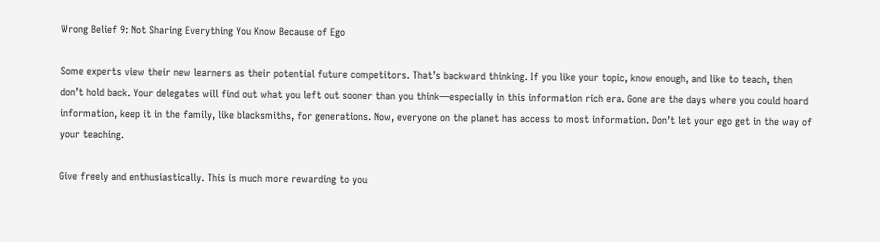Wrong Belief 9: Not Sharing Everything You Know Because of Ego

Some experts view their new learners as their potential future competitors. That’s backward thinking. If you like your topic, know enough, and like to teach, then don’t hold back. Your delegates will find out what you left out sooner than you think—especially in this information rich era. Gone are the days where you could hoard information, keep it in the family, like blacksmiths, for generations. Now, everyone on the planet has access to most information. Don’t let your ego get in the way of your teaching.

Give freely and enthusiastically. This is much more rewarding to you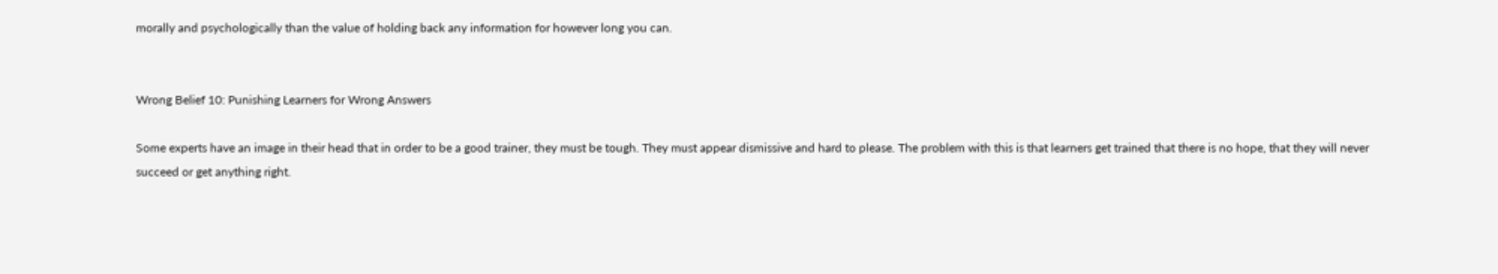morally and psychologically than the value of holding back any information for however long you can.


Wrong Belief 10: Punishing Learners for Wrong Answers

Some experts have an image in their head that in order to be a good trainer, they must be tough. They must appear dismissive and hard to please. The problem with this is that learners get trained that there is no hope, that they will never succeed or get anything right.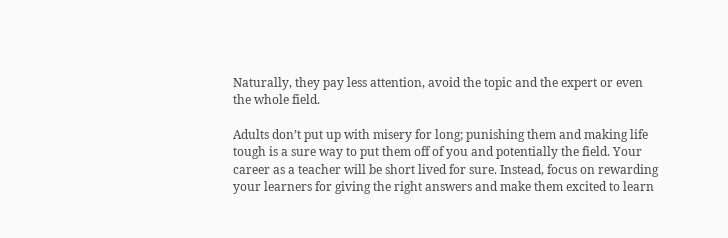Naturally, they pay less attention, avoid the topic and the expert or even the whole field.

Adults don’t put up with misery for long; punishing them and making life tough is a sure way to put them off of you and potentially the field. Your career as a teacher will be short lived for sure. Instead, focus on rewarding your learners for giving the right answers and make them excited to learn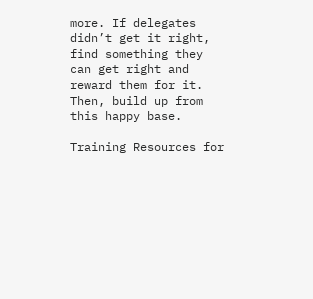more. If delegates didn’t get it right, find something they can get right and reward them for it. Then, build up from this happy base.

Training Resources for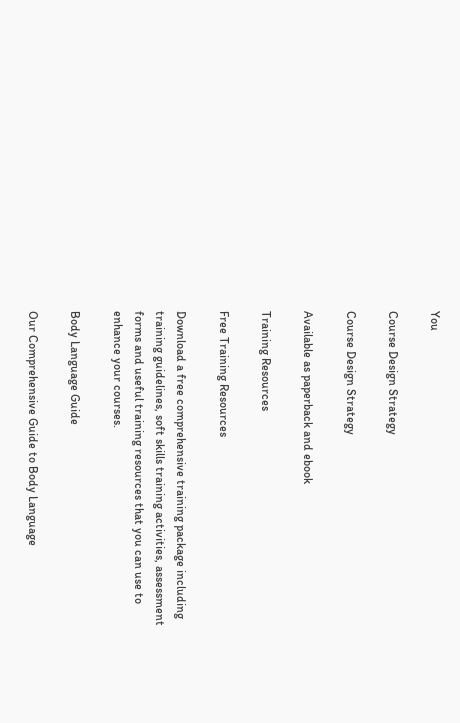You

Course Design Strategy

Course Design Strategy

Available as paperback and ebook

Training Resources

Free Training Resources

Download a free comprehensive training package including training guidelines, soft skills training activities, assessment forms and useful training resources that you can use to enhance your courses.

Body Language Guide

Our Comprehensive Guide to Body Language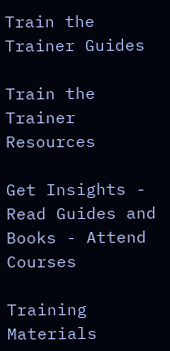Train the Trainer Guides

Train the Trainer Resources

Get Insights - Read Guides and Books - Attend Courses

Training Materials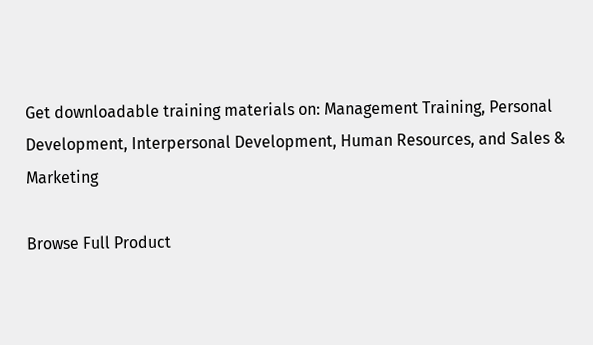Get downloadable training materials on: Management Training, Personal Development, Interpersonal Development, Human Resources, and Sales & Marketing

Browse Full Product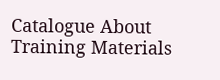Catalogue About Training Materials